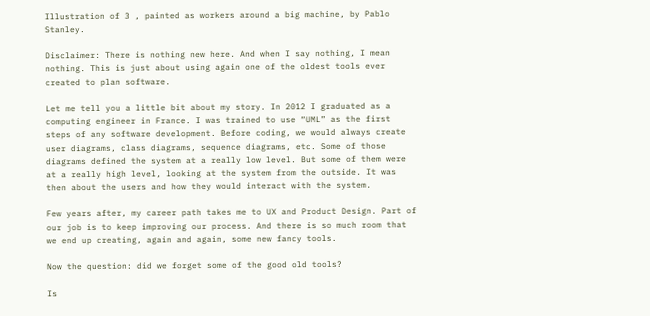Illustration of 3 , painted as workers around a big machine, by Pablo Stanley.

Disclaimer: There is nothing new here. And when I say nothing, I mean nothing. This is just about using again one of the oldest tools ever created to plan software.

Let me tell you a little bit about my story. In 2012 I graduated as a computing engineer in France. I was trained to use “UML” as the first steps of any software development. Before coding, we would always create user diagrams, class diagrams, sequence diagrams, etc. Some of those diagrams defined the system at a really low level. But some of them were at a really high level, looking at the system from the outside. It was then about the users and how they would interact with the system.

Few years after, my career path takes me to UX and Product Design. Part of our job is to keep improving our process. And there is so much room that we end up creating, again and again, some new fancy tools.

Now the question: did we forget some of the good old tools?

Is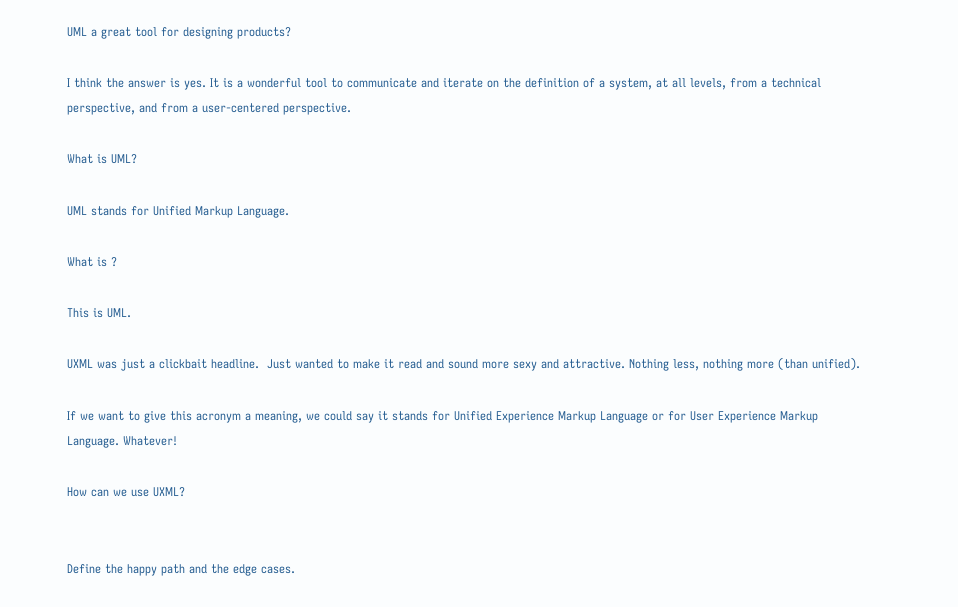UML a great tool for designing products?

I think the answer is yes. It is a wonderful tool to communicate and iterate on the definition of a system, at all levels, from a technical perspective, and from a user-centered perspective.

What is UML?

UML stands for Unified Markup Language.

What is ?

This is UML.

UXML was just a clickbait headline.  Just wanted to make it read and sound more sexy and attractive. Nothing less, nothing more (than unified).

If we want to give this acronym a meaning, we could say it stands for Unified Experience Markup Language or for User Experience Markup Language. Whatever!

How can we use UXML?


Define the happy path and the edge cases.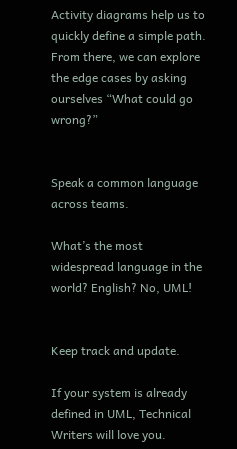Activity diagrams help us to quickly define a simple path. From there, we can explore the edge cases by asking ourselves “What could go wrong?”


Speak a common language across teams.

What’s the most widespread language in the world? English? No, UML!


Keep track and update.

If your system is already defined in UML, Technical Writers will love you.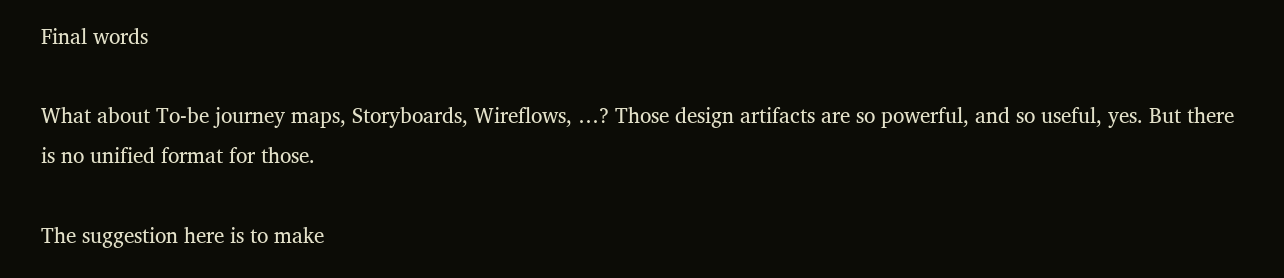Final words

What about To-be journey maps, Storyboards, Wireflows, …? Those design artifacts are so powerful, and so useful, yes. But there is no unified format for those.

The suggestion here is to make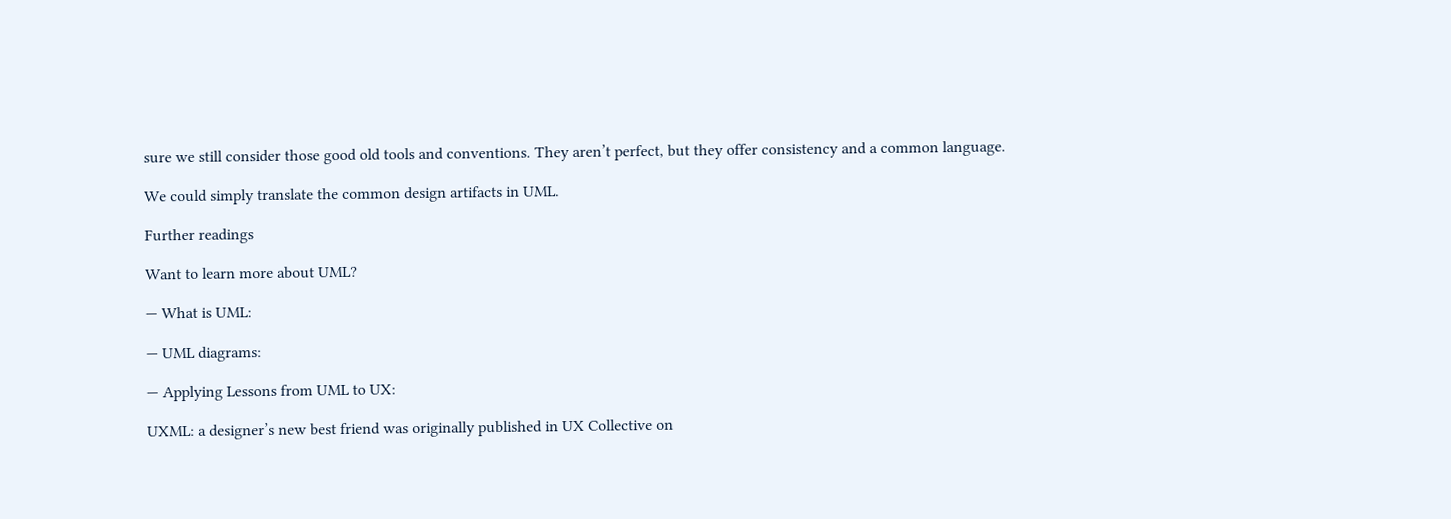sure we still consider those good old tools and conventions. They aren’t perfect, but they offer consistency and a common language.

We could simply translate the common design artifacts in UML.

Further readings

Want to learn more about UML?

— What is UML:

— UML diagrams:

— Applying Lessons from UML to UX:

UXML: a designer’s new best friend was originally published in UX Collective on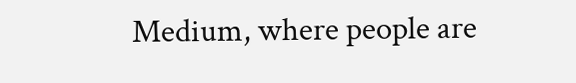Medium, where people are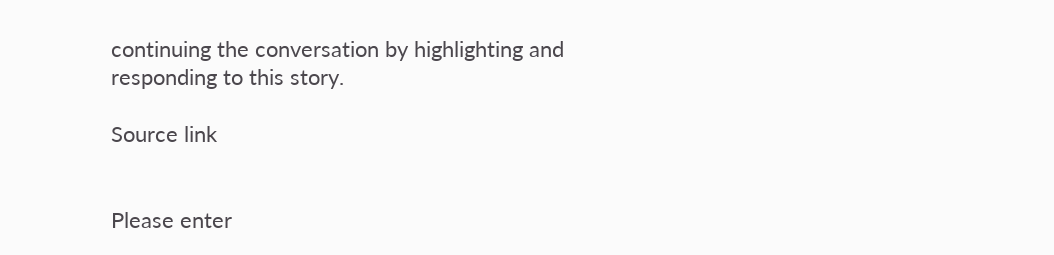continuing the conversation by highlighting and responding to this story.

Source link


Please enter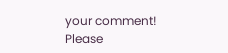your comment!
Please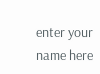enter your name here